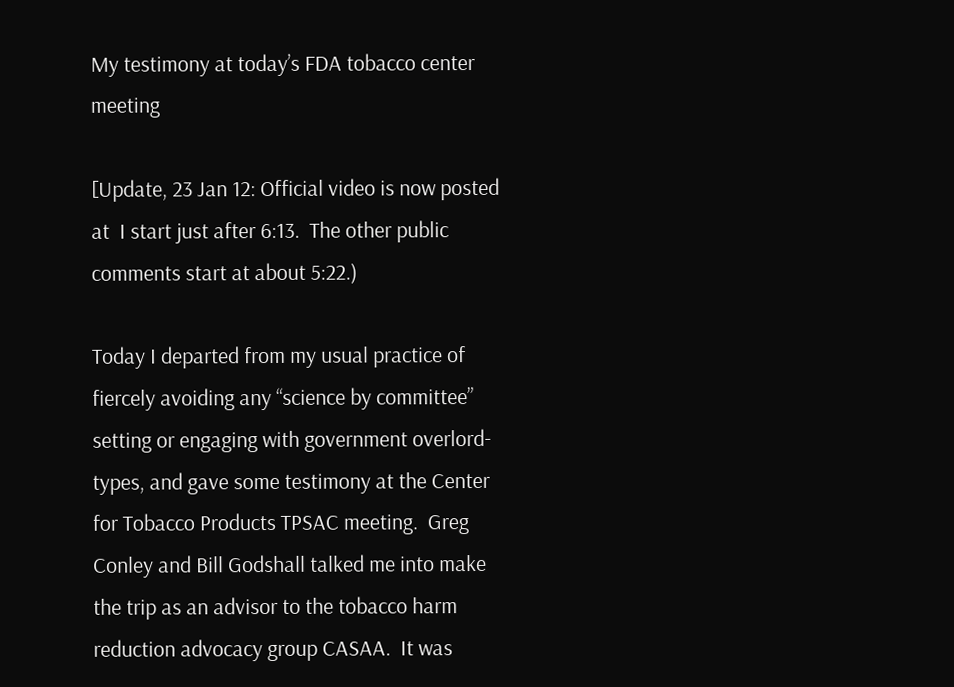My testimony at today’s FDA tobacco center meeting

[Update, 23 Jan 12: Official video is now posted at  I start just after 6:13.  The other public comments start at about 5:22.)

Today I departed from my usual practice of fiercely avoiding any “science by committee” setting or engaging with government overlord-types, and gave some testimony at the Center for Tobacco Products TPSAC meeting.  Greg Conley and Bill Godshall talked me into make the trip as an advisor to the tobacco harm reduction advocacy group CASAA.  It was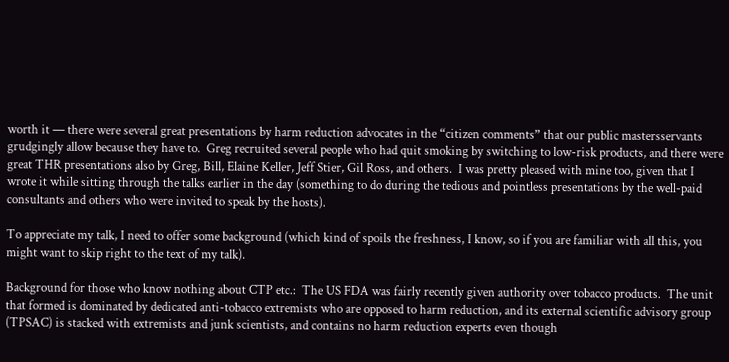worth it — there were several great presentations by harm reduction advocates in the “citizen comments” that our public mastersservants grudgingly allow because they have to.  Greg recruited several people who had quit smoking by switching to low-risk products, and there were great THR presentations also by Greg, Bill, Elaine Keller, Jeff Stier, Gil Ross, and others.  I was pretty pleased with mine too, given that I wrote it while sitting through the talks earlier in the day (something to do during the tedious and pointless presentations by the well-paid consultants and others who were invited to speak by the hosts).

To appreciate my talk, I need to offer some background (which kind of spoils the freshness, I know, so if you are familiar with all this, you might want to skip right to the text of my talk).

Background for those who know nothing about CTP etc.:  The US FDA was fairly recently given authority over tobacco products.  The unit that formed is dominated by dedicated anti-tobacco extremists who are opposed to harm reduction, and its external scientific advisory group (TPSAC) is stacked with extremists and junk scientists, and contains no harm reduction experts even though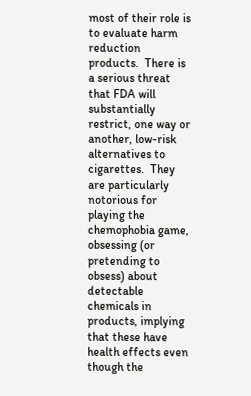most of their role is to evaluate harm reduction products.  There is a serious threat that FDA will substantially restrict, one way or another, low-risk alternatives to cigarettes.  They are particularly notorious for playing the chemophobia game, obsessing (or pretending to obsess) about detectable chemicals in products, implying that these have health effects even though the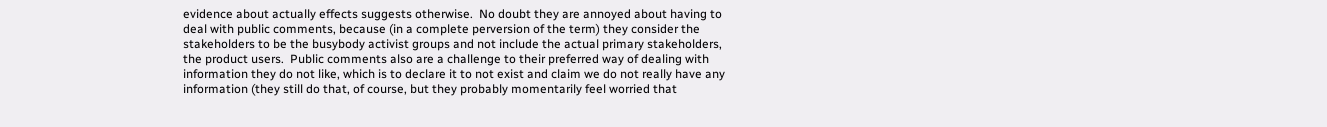evidence about actually effects suggests otherwise.  No doubt they are annoyed about having to deal with public comments, because (in a complete perversion of the term) they consider the stakeholders to be the busybody activist groups and not include the actual primary stakeholders, the product users.  Public comments also are a challenge to their preferred way of dealing with information they do not like, which is to declare it to not exist and claim we do not really have any information (they still do that, of course, but they probably momentarily feel worried that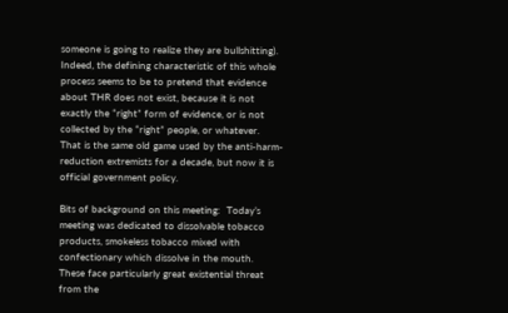someone is going to realize they are bullshitting).  Indeed, the defining characteristic of this whole process seems to be to pretend that evidence about THR does not exist, because it is not exactly the “right” form of evidence, or is not collected by the “right” people, or whatever.  That is the same old game used by the anti-harm-reduction extremists for a decade, but now it is official government policy.

Bits of background on this meeting:  Today’s meeting was dedicated to dissolvable tobacco products, smokeless tobacco mixed with confectionary which dissolve in the mouth.  These face particularly great existential threat from the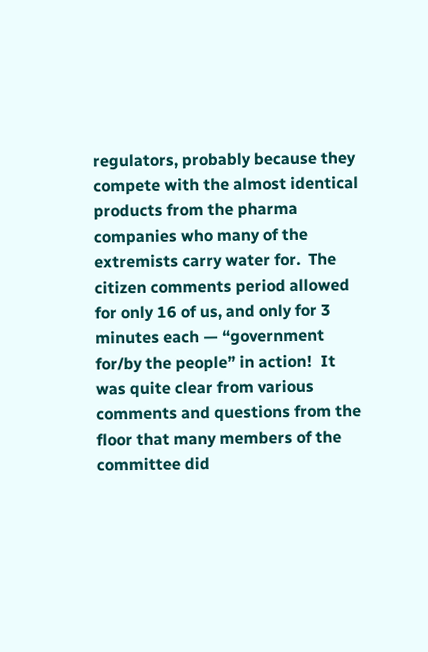regulators, probably because they compete with the almost identical products from the pharma companies who many of the extremists carry water for.  The citizen comments period allowed for only 16 of us, and only for 3 minutes each — “government for/by the people” in action!  It was quite clear from various comments and questions from the floor that many members of the committee did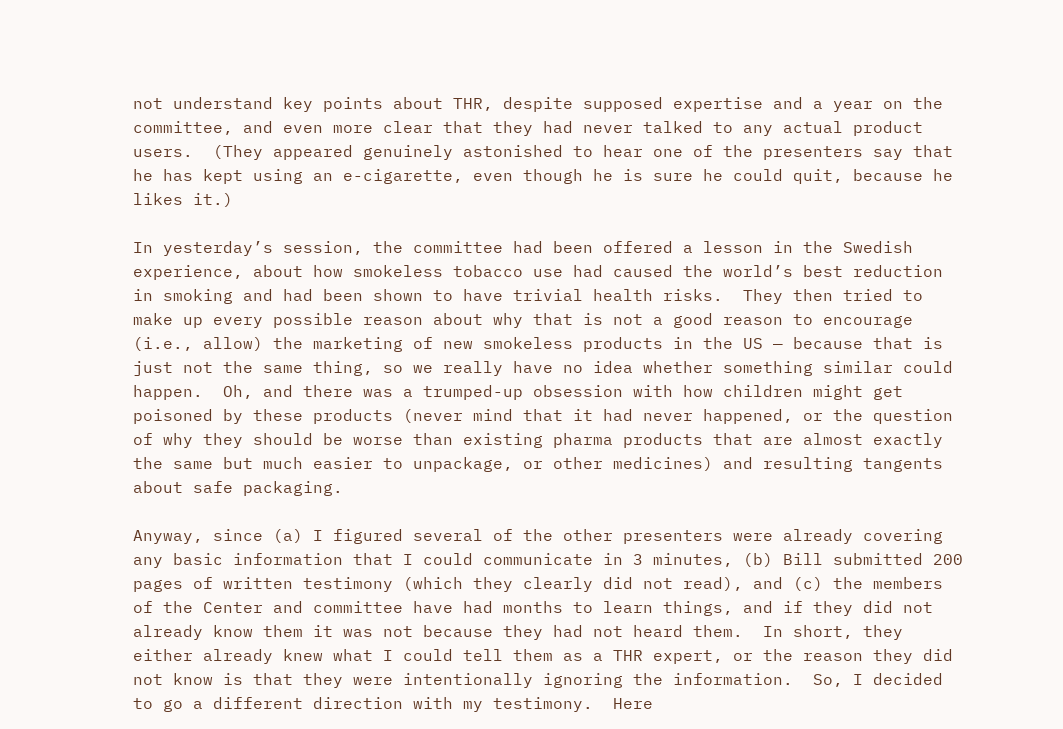not understand key points about THR, despite supposed expertise and a year on the committee, and even more clear that they had never talked to any actual product users.  (They appeared genuinely astonished to hear one of the presenters say that he has kept using an e-cigarette, even though he is sure he could quit, because he likes it.)

In yesterday’s session, the committee had been offered a lesson in the Swedish experience, about how smokeless tobacco use had caused the world’s best reduction in smoking and had been shown to have trivial health risks.  They then tried to make up every possible reason about why that is not a good reason to encourage (i.e., allow) the marketing of new smokeless products in the US — because that is just not the same thing, so we really have no idea whether something similar could happen.  Oh, and there was a trumped-up obsession with how children might get poisoned by these products (never mind that it had never happened, or the question of why they should be worse than existing pharma products that are almost exactly the same but much easier to unpackage, or other medicines) and resulting tangents about safe packaging.

Anyway, since (a) I figured several of the other presenters were already covering any basic information that I could communicate in 3 minutes, (b) Bill submitted 200 pages of written testimony (which they clearly did not read), and (c) the members of the Center and committee have had months to learn things, and if they did not already know them it was not because they had not heard them.  In short, they either already knew what I could tell them as a THR expert, or the reason they did not know is that they were intentionally ignoring the information.  So, I decided to go a different direction with my testimony.  Here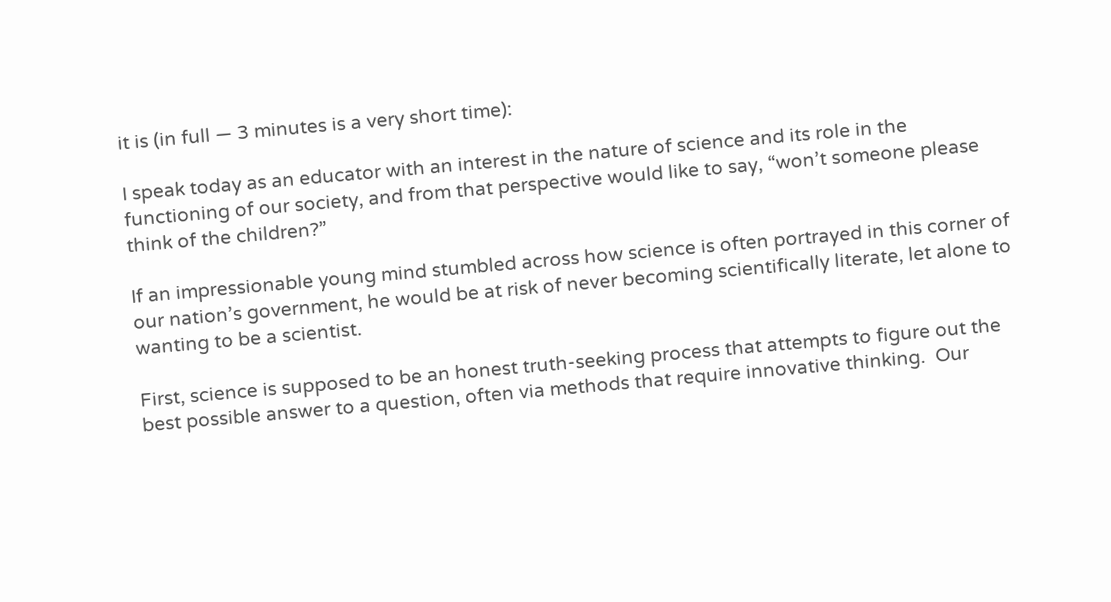it is (in full — 3 minutes is a very short time):

I speak today as an educator with an interest in the nature of science and its role in the functioning of our society, and from that perspective would like to say, “won’t someone please think of the children?”

If an impressionable young mind stumbled across how science is often portrayed in this corner of our nation’s government, he would be at risk of never becoming scientifically literate, let alone to wanting to be a scientist.

First, science is supposed to be an honest truth-seeking process that attempts to figure out the best possible answer to a question, often via methods that require innovative thinking.  Our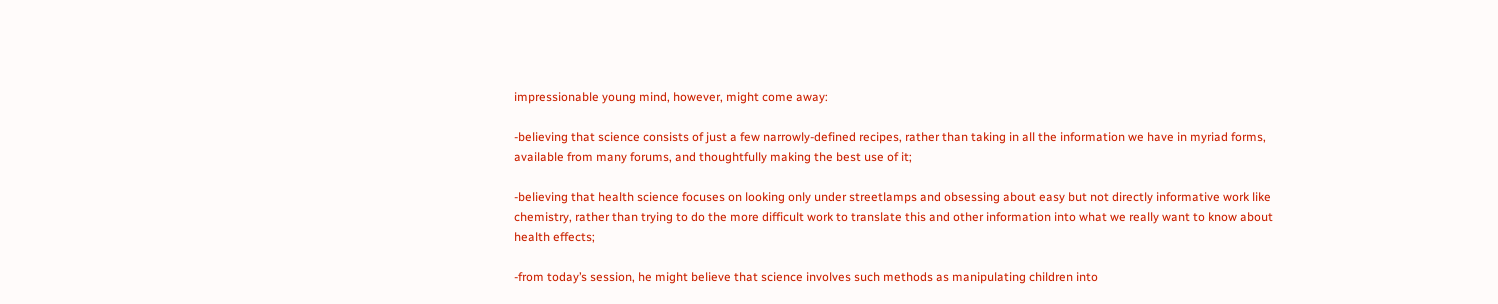impressionable young mind, however, might come away:

-believing that science consists of just a few narrowly-defined recipes, rather than taking in all the information we have in myriad forms, available from many forums, and thoughtfully making the best use of it;

-believing that health science focuses on looking only under streetlamps and obsessing about easy but not directly informative work like chemistry, rather than trying to do the more difficult work to translate this and other information into what we really want to know about health effects;

-from today’s session, he might believe that science involves such methods as manipulating children into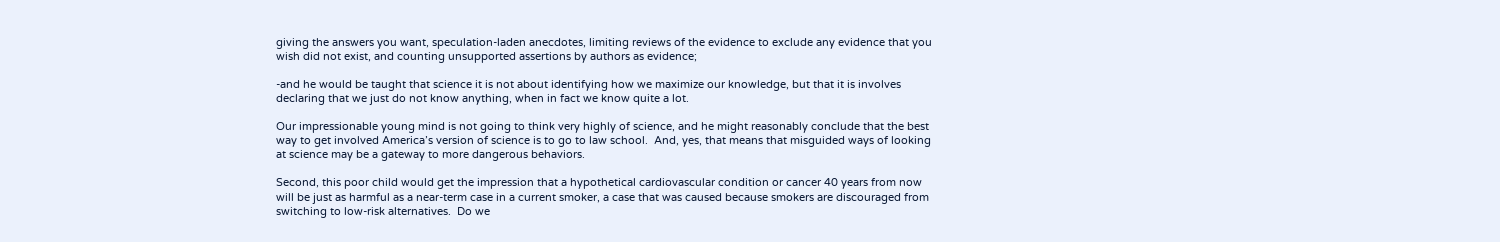giving the answers you want, speculation-laden anecdotes, limiting reviews of the evidence to exclude any evidence that you wish did not exist, and counting unsupported assertions by authors as evidence;

-and he would be taught that science it is not about identifying how we maximize our knowledge, but that it is involves declaring that we just do not know anything, when in fact we know quite a lot.

Our impressionable young mind is not going to think very highly of science, and he might reasonably conclude that the best way to get involved America’s version of science is to go to law school.  And, yes, that means that misguided ways of looking at science may be a gateway to more dangerous behaviors.

Second, this poor child would get the impression that a hypothetical cardiovascular condition or cancer 40 years from now will be just as harmful as a near-term case in a current smoker, a case that was caused because smokers are discouraged from switching to low-risk alternatives.  Do we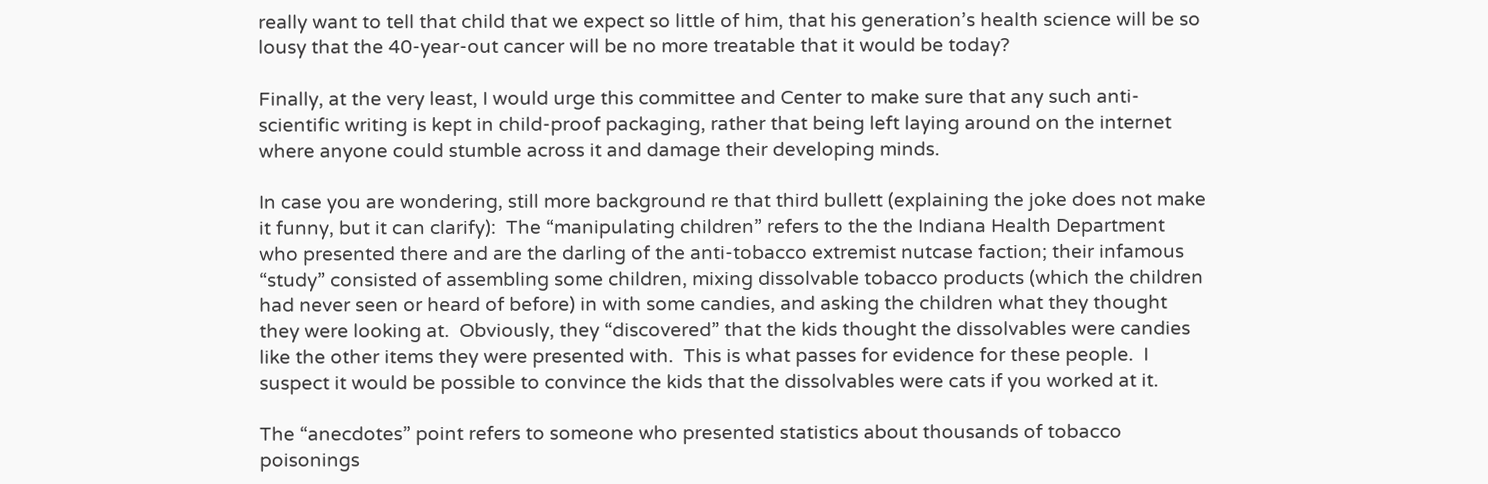really want to tell that child that we expect so little of him, that his generation’s health science will be so lousy that the 40-year-out cancer will be no more treatable that it would be today?

Finally, at the very least, I would urge this committee and Center to make sure that any such anti-scientific writing is kept in child-proof packaging, rather that being left laying around on the internet where anyone could stumble across it and damage their developing minds.

In case you are wondering, still more background re that third bullett (explaining the joke does not make it funny, but it can clarify):  The “manipulating children” refers to the the Indiana Health Department who presented there and are the darling of the anti-tobacco extremist nutcase faction; their infamous “study” consisted of assembling some children, mixing dissolvable tobacco products (which the children had never seen or heard of before) in with some candies, and asking the children what they thought they were looking at.  Obviously, they “discovered” that the kids thought the dissolvables were candies like the other items they were presented with.  This is what passes for evidence for these people.  I suspect it would be possible to convince the kids that the dissolvables were cats if you worked at it.

The “anecdotes” point refers to someone who presented statistics about thousands of tobacco poisonings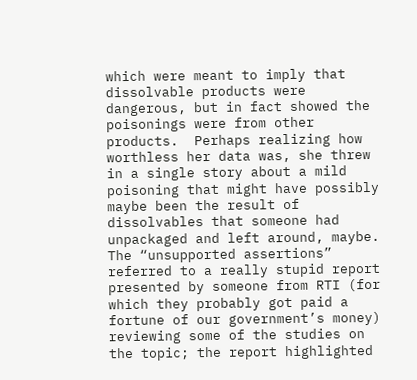which were meant to imply that dissolvable products were dangerous, but in fact showed the poisonings were from other products.  Perhaps realizing how worthless her data was, she threw in a single story about a mild poisoning that might have possibly maybe been the result of dissolvables that someone had unpackaged and left around, maybe.  The “unsupported assertions” referred to a really stupid report presented by someone from RTI (for which they probably got paid a fortune of our government’s money) reviewing some of the studies on the topic; the report highlighted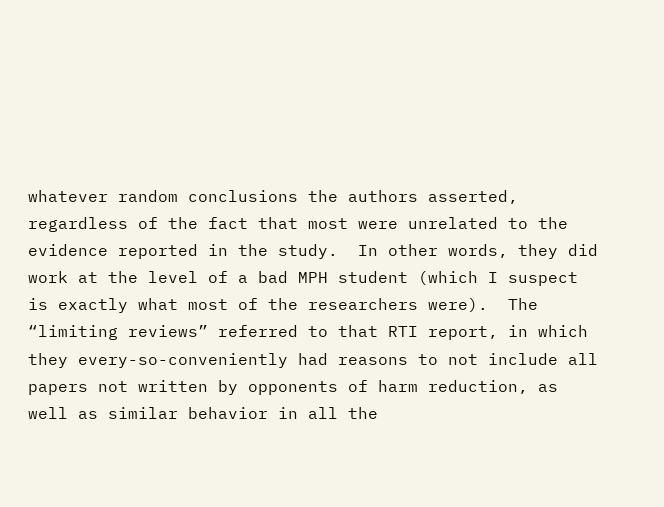whatever random conclusions the authors asserted, regardless of the fact that most were unrelated to the evidence reported in the study.  In other words, they did work at the level of a bad MPH student (which I suspect is exactly what most of the researchers were).  The “limiting reviews” referred to that RTI report, in which they every-so-conveniently had reasons to not include all papers not written by opponents of harm reduction, as well as similar behavior in all the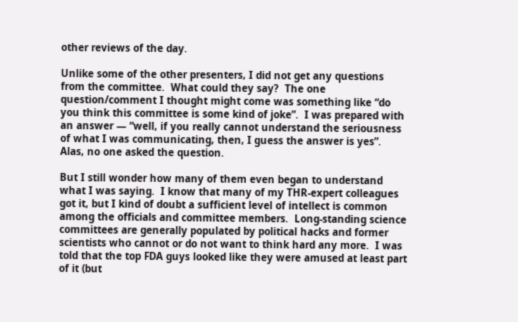other reviews of the day.

Unlike some of the other presenters, I did not get any questions from the committee.  What could they say?  The one question/comment I thought might come was something like “do you think this committee is some kind of joke”.  I was prepared with an answer — “well, if you really cannot understand the seriousness of what I was communicating, then, I guess the answer is yes”.  Alas, no one asked the question.

But I still wonder how many of them even began to understand what I was saying.  I know that many of my THR-expert colleagues got it, but I kind of doubt a sufficient level of intellect is common among the officials and committee members.  Long-standing science committees are generally populated by political hacks and former scientists who cannot or do not want to think hard any more.  I was told that the top FDA guys looked like they were amused at least part of it (but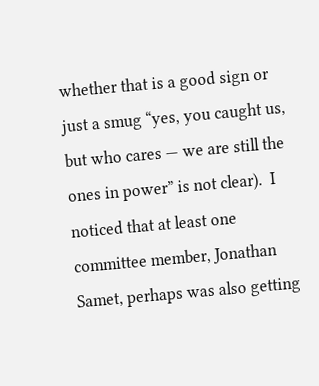whether that is a good sign or just a smug “yes, you caught us, but who cares — we are still the ones in power” is not clear).  I noticed that at least one committee member, Jonathan Samet, perhaps was also getting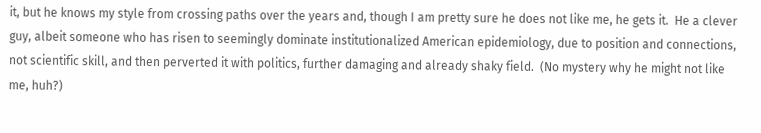it, but he knows my style from crossing paths over the years and, though I am pretty sure he does not like me, he gets it.  He a clever guy, albeit someone who has risen to seemingly dominate institutionalized American epidemiology, due to position and connections, not scientific skill, and then perverted it with politics, further damaging and already shaky field.  (No mystery why he might not like me, huh?)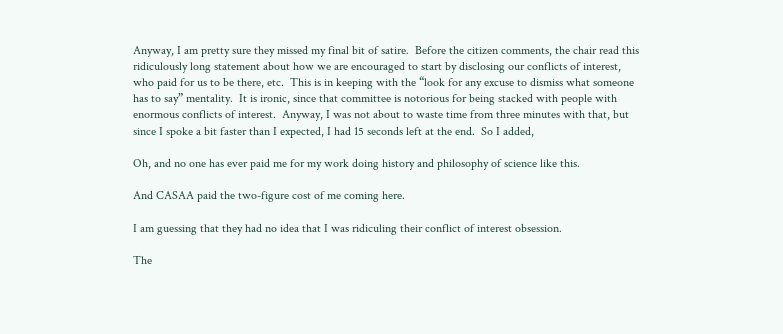Anyway, I am pretty sure they missed my final bit of satire.  Before the citizen comments, the chair read this ridiculously long statement about how we are encouraged to start by disclosing our conflicts of interest, who paid for us to be there, etc.  This is in keeping with the “look for any excuse to dismiss what someone has to say” mentality.  It is ironic, since that committee is notorious for being stacked with people with enormous conflicts of interest.  Anyway, I was not about to waste time from three minutes with that, but since I spoke a bit faster than I expected, I had 15 seconds left at the end.  So I added,

Oh, and no one has ever paid me for my work doing history and philosophy of science like this.

And CASAA paid the two-figure cost of me coming here.

I am guessing that they had no idea that I was ridiculing their conflict of interest obsession.

The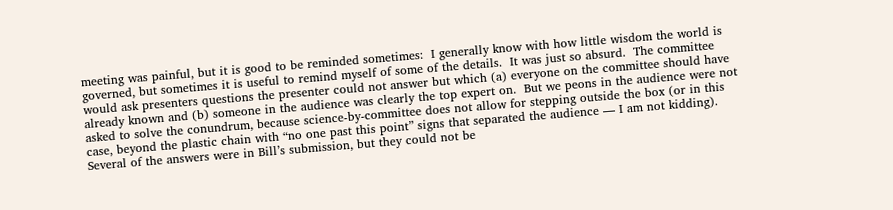meeting was painful, but it is good to be reminded sometimes:  I generally know with how little wisdom the world is governed, but sometimes it is useful to remind myself of some of the details.  It was just so absurd.  The committee would ask presenters questions the presenter could not answer but which (a) everyone on the committee should have already known and (b) someone in the audience was clearly the top expert on.  But we peons in the audience were not asked to solve the conundrum, because science-by-committee does not allow for stepping outside the box (or in this case, beyond the plastic chain with “no one past this point” signs that separated the audience — I am not kidding).  Several of the answers were in Bill’s submission, but they could not be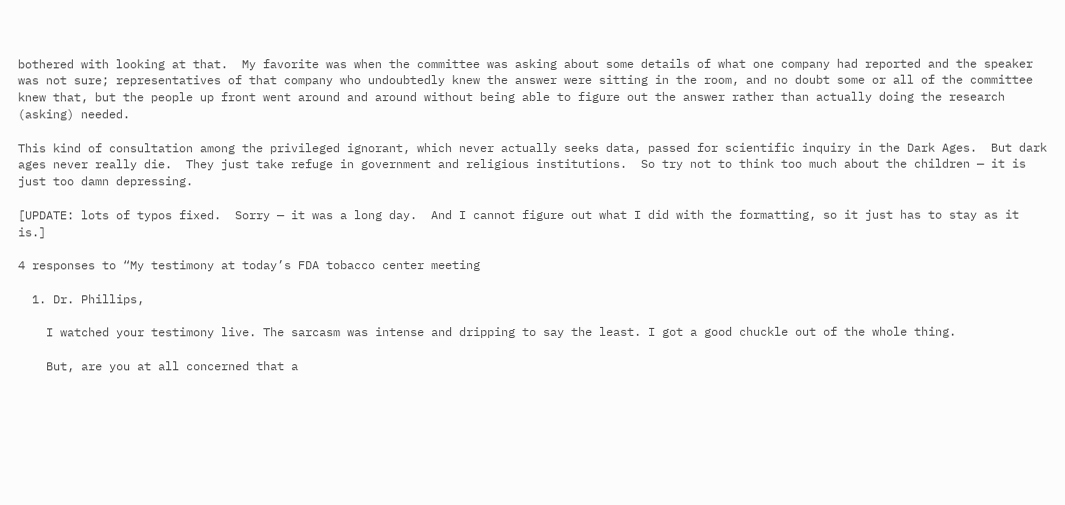bothered with looking at that.  My favorite was when the committee was asking about some details of what one company had reported and the speaker was not sure; representatives of that company who undoubtedly knew the answer were sitting in the room, and no doubt some or all of the committee knew that, but the people up front went around and around without being able to figure out the answer rather than actually doing the research (asking) needed.

This kind of consultation among the privileged ignorant, which never actually seeks data, passed for scientific inquiry in the Dark Ages.  But dark ages never really die.  They just take refuge in government and religious institutions.  So try not to think too much about the children — it is just too damn depressing.

[UPDATE: lots of typos fixed.  Sorry — it was a long day.  And I cannot figure out what I did with the formatting, so it just has to stay as it is.]

4 responses to “My testimony at today’s FDA tobacco center meeting

  1. Dr. Phillips,

    I watched your testimony live. The sarcasm was intense and dripping to say the least. I got a good chuckle out of the whole thing.

    But, are you at all concerned that a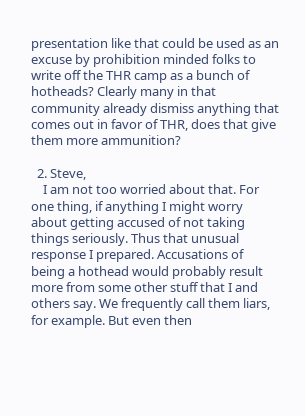presentation like that could be used as an excuse by prohibition minded folks to write off the THR camp as a bunch of hotheads? Clearly many in that community already dismiss anything that comes out in favor of THR, does that give them more ammunition?

  2. Steve,
    I am not too worried about that. For one thing, if anything I might worry about getting accused of not taking things seriously. Thus that unusual response I prepared. Accusations of being a hothead would probably result more from some other stuff that I and others say. We frequently call them liars, for example. But even then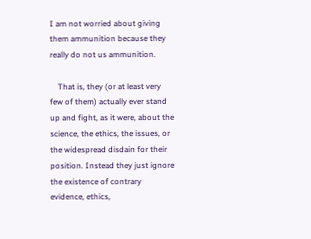I am not worried about giving them ammunition because they really do not us ammunition.

    That is, they (or at least very few of them) actually ever stand up and fight, as it were, about the science, the ethics, the issues, or the widespread disdain for their position. Instead they just ignore the existence of contrary evidence, ethics,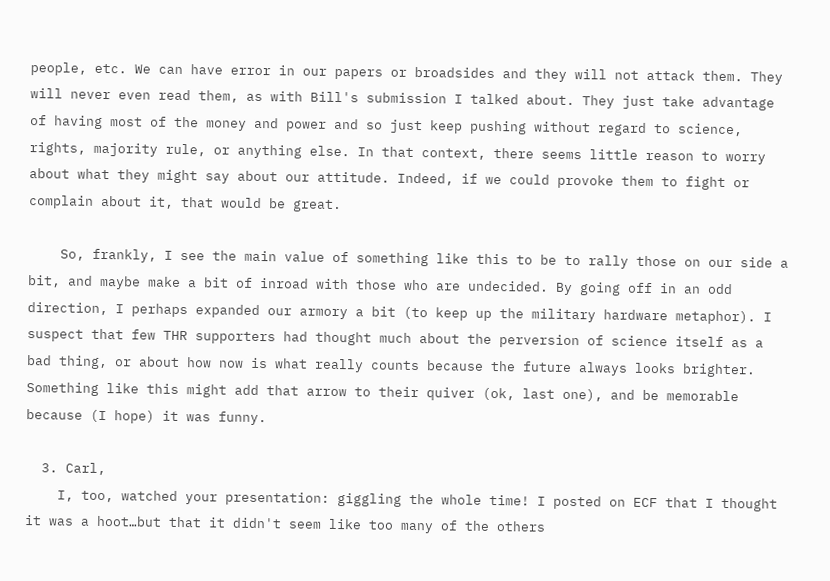people, etc. We can have error in our papers or broadsides and they will not attack them. They will never even read them, as with Bill's submission I talked about. They just take advantage of having most of the money and power and so just keep pushing without regard to science, rights, majority rule, or anything else. In that context, there seems little reason to worry about what they might say about our attitude. Indeed, if we could provoke them to fight or complain about it, that would be great.

    So, frankly, I see the main value of something like this to be to rally those on our side a bit, and maybe make a bit of inroad with those who are undecided. By going off in an odd direction, I perhaps expanded our armory a bit (to keep up the military hardware metaphor). I suspect that few THR supporters had thought much about the perversion of science itself as a bad thing, or about how now is what really counts because the future always looks brighter. Something like this might add that arrow to their quiver (ok, last one), and be memorable because (I hope) it was funny.

  3. Carl,
    I, too, watched your presentation: giggling the whole time! I posted on ECF that I thought it was a hoot…but that it didn't seem like too many of the others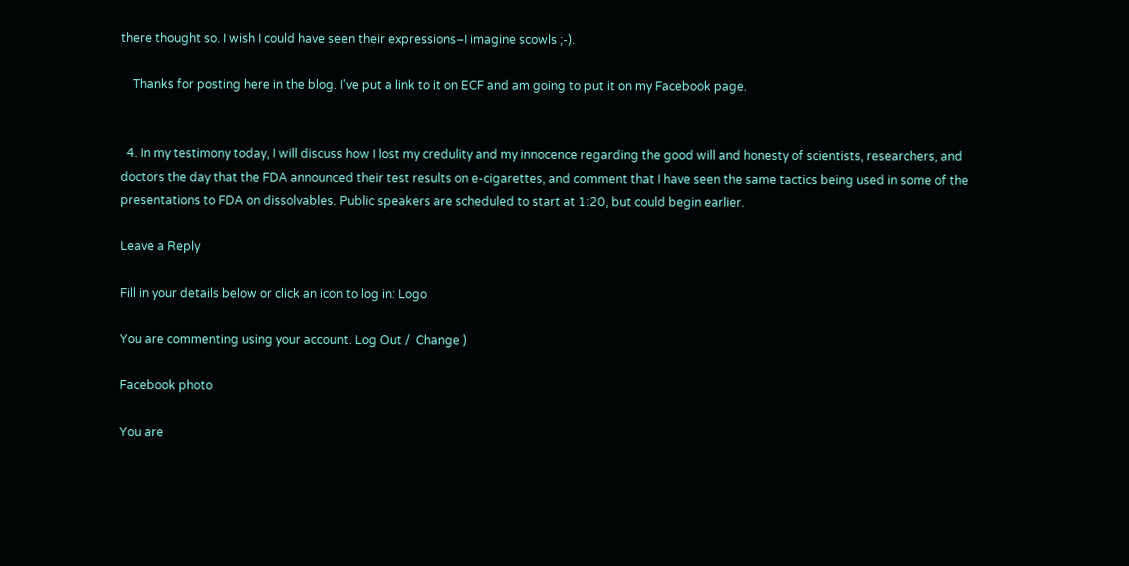there thought so. I wish I could have seen their expressions–I imagine scowls ;-).

    Thanks for posting here in the blog. I've put a link to it on ECF and am going to put it on my Facebook page.


  4. In my testimony today, I will discuss how I lost my credulity and my innocence regarding the good will and honesty of scientists, researchers, and doctors the day that the FDA announced their test results on e-cigarettes, and comment that I have seen the same tactics being used in some of the presentations to FDA on dissolvables. Public speakers are scheduled to start at 1:20, but could begin earlier.

Leave a Reply

Fill in your details below or click an icon to log in: Logo

You are commenting using your account. Log Out /  Change )

Facebook photo

You are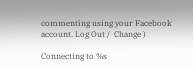commenting using your Facebook account. Log Out /  Change )

Connecting to %s